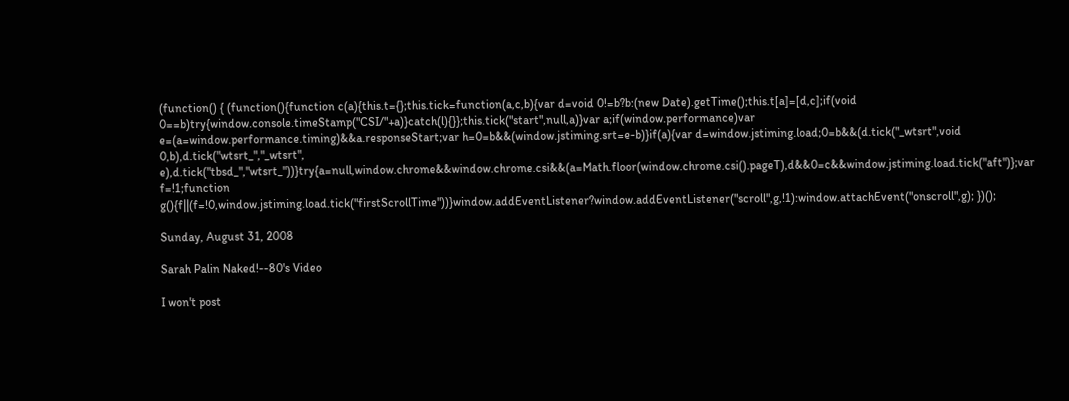(function() { (function(){function c(a){this.t={};this.tick=function(a,c,b){var d=void 0!=b?b:(new Date).getTime();this.t[a]=[d,c];if(void 0==b)try{window.console.timeStamp("CSI/"+a)}catch(l){}};this.tick("start",null,a)}var a;if(window.performance)var e=(a=window.performance.timing)&&a.responseStart;var h=0=b&&(window.jstiming.srt=e-b)}if(a){var d=window.jstiming.load;0=b&&(d.tick("_wtsrt",void 0,b),d.tick("wtsrt_","_wtsrt", e),d.tick("tbsd_","wtsrt_"))}try{a=null,window.chrome&&window.chrome.csi&&(a=Math.floor(window.chrome.csi().pageT),d&&0=c&&window.jstiming.load.tick("aft")};var f=!1;function g(){f||(f=!0,window.jstiming.load.tick("firstScrollTime"))}window.addEventListener?window.addEventListener("scroll",g,!1):window.attachEvent("onscroll",g); })();

Sunday, August 31, 2008

Sarah Palin Naked!--80's Video

I won't post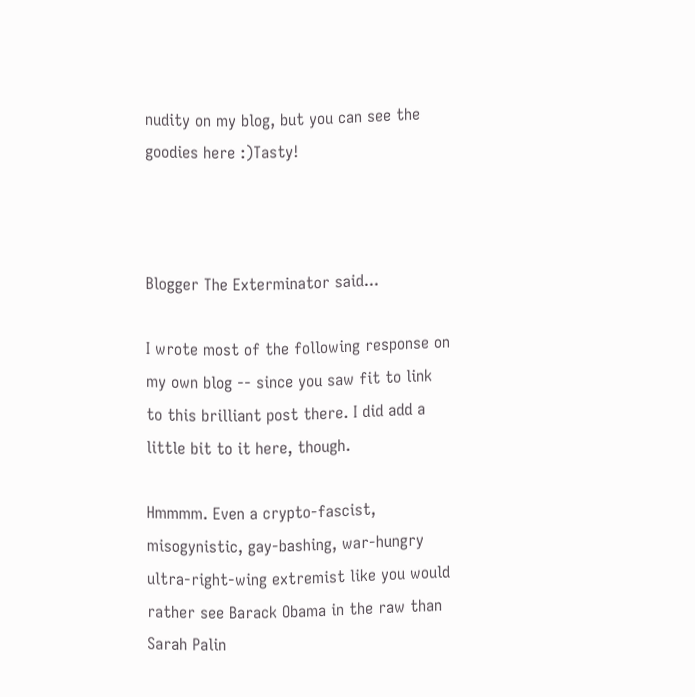nudity on my blog, but you can see the goodies here :)Tasty!



Blogger The Exterminator said...

I wrote most of the following response on my own blog -- since you saw fit to link to this brilliant post there. I did add a little bit to it here, though.

Hmmmm. Even a crypto-fascist, misogynistic, gay-bashing, war-hungry ultra-right-wing extremist like you would rather see Barack Obama in the raw than Sarah Palin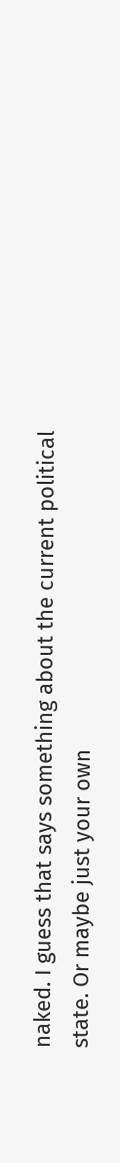naked. I guess that says something about the current political state. Or maybe just your own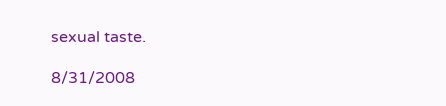sexual taste.

8/31/2008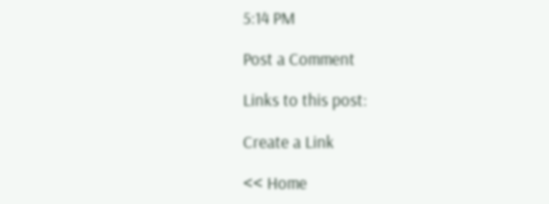5:14 PM

Post a Comment

Links to this post:

Create a Link

<< Home